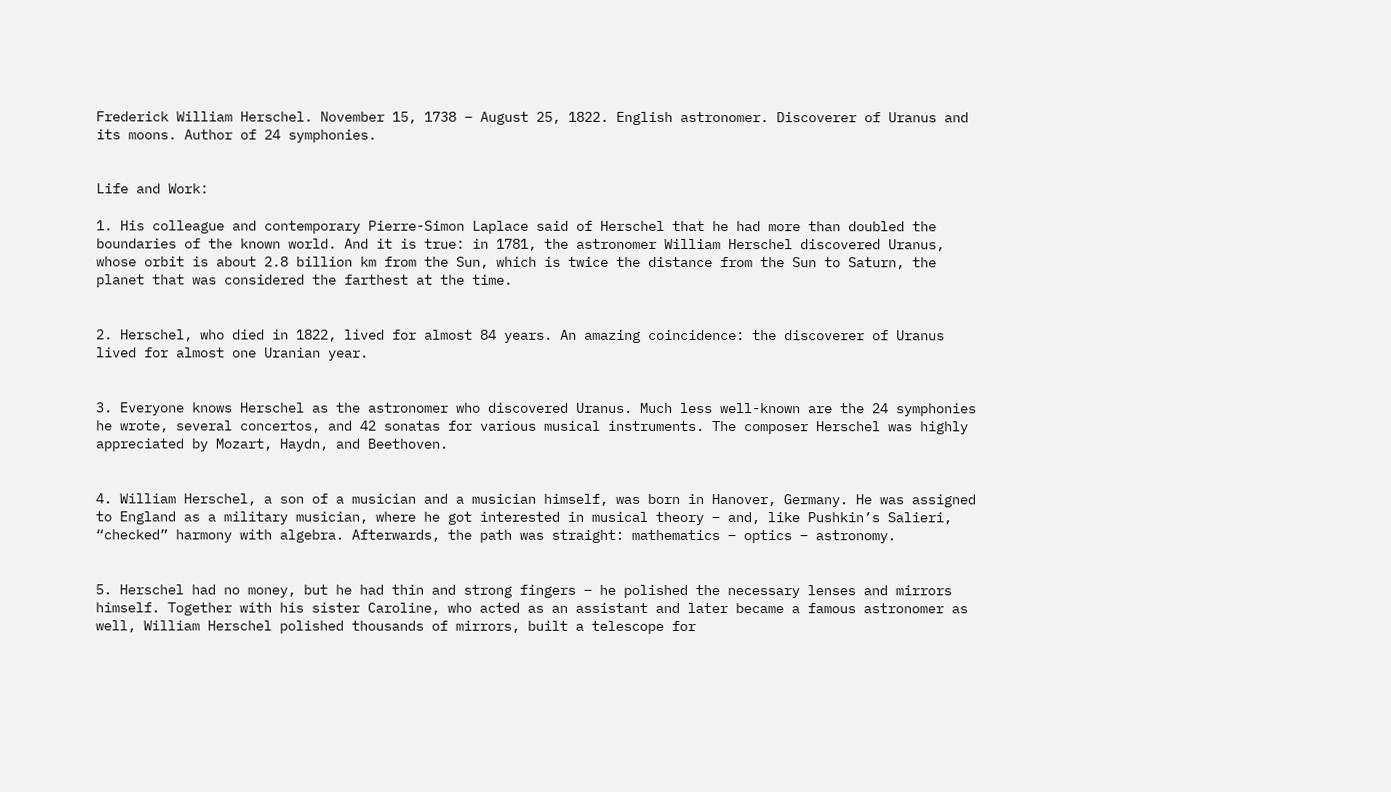Frederick William Herschel. November 15, 1738 – August 25, 1822. English astronomer. Discoverer of Uranus and its moons. Author of 24 symphonies.


Life and Work:

1. His colleague and contemporary Pierre-Simon Laplace said of Herschel that he had more than doubled the boundaries of the known world. And it is true: in 1781, the astronomer William Herschel discovered Uranus, whose orbit is about 2.8 billion km from the Sun, which is twice the distance from the Sun to Saturn, the planet that was considered the farthest at the time.


2. Herschel, who died in 1822, lived for almost 84 years. An amazing coincidence: the discoverer of Uranus lived for almost one Uranian year.


3. Everyone knows Herschel as the astronomer who discovered Uranus. Much less well-known are the 24 symphonies he wrote, several concertos, and 42 sonatas for various musical instruments. The composer Herschel was highly appreciated by Mozart, Haydn, and Beethoven.


4. William Herschel, a son of a musician and a musician himself, was born in Hanover, Germany. He was assigned to England as a military musician, where he got interested in musical theory – and, like Pushkin’s Salieri, “checked” harmony with algebra. Afterwards, the path was straight: mathematics – optics – astronomy.


5. Herschel had no money, but he had thin and strong fingers – he polished the necessary lenses and mirrors himself. Together with his sister Caroline, who acted as an assistant and later became a famous astronomer as well, William Herschel polished thousands of mirrors, built a telescope for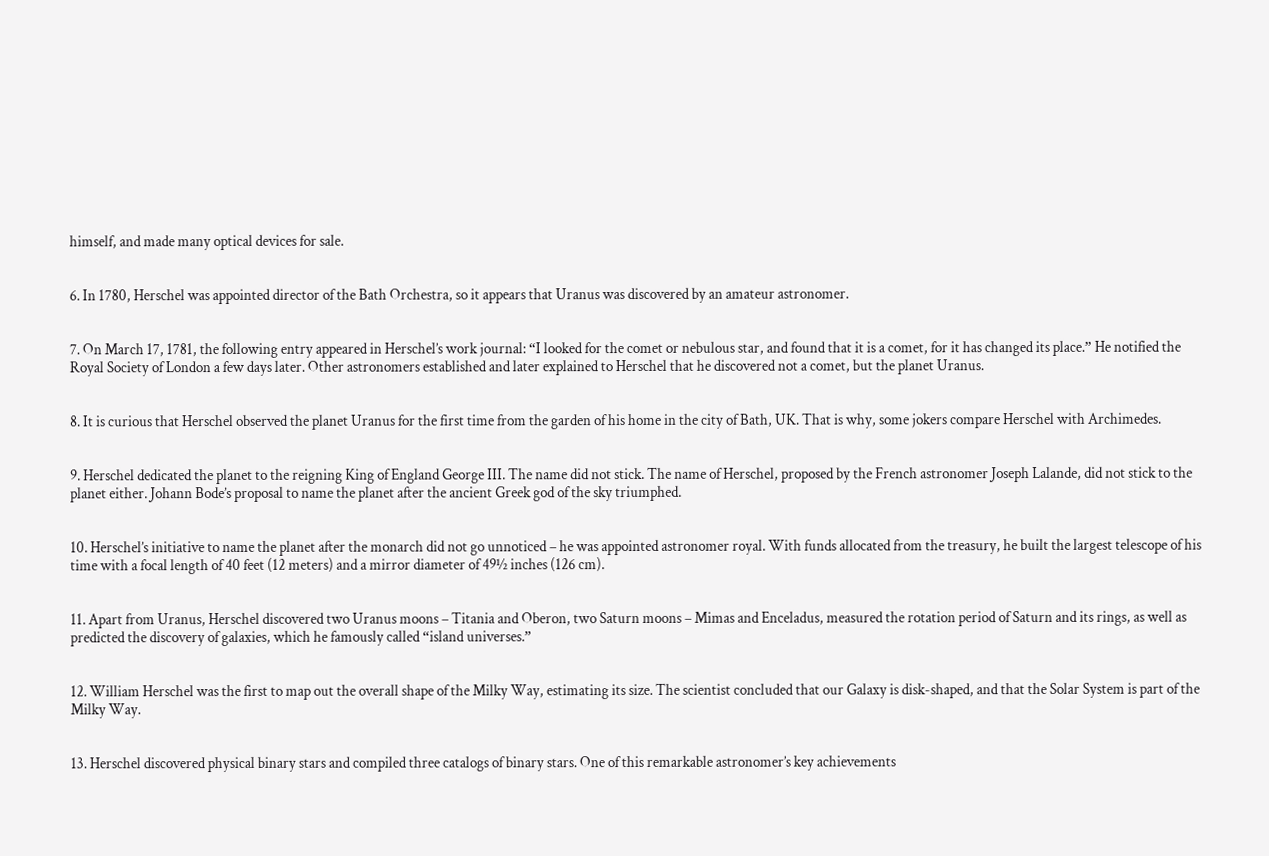himself, and made many optical devices for sale.


6. In 1780, Herschel was appointed director of the Bath Orchestra, so it appears that Uranus was discovered by an amateur astronomer.


7. On March 17, 1781, the following entry appeared in Herschel’s work journal: “I looked for the comet or nebulous star, and found that it is a comet, for it has changed its place.” He notified the Royal Society of London a few days later. Other astronomers established and later explained to Herschel that he discovered not a comet, but the planet Uranus.


8. It is curious that Herschel observed the planet Uranus for the first time from the garden of his home in the city of Bath, UK. That is why, some jokers compare Herschel with Archimedes.


9. Herschel dedicated the planet to the reigning King of England George III. The name did not stick. The name of Herschel, proposed by the French astronomer Joseph Lalande, did not stick to the planet either. Johann Bode’s proposal to name the planet after the ancient Greek god of the sky triumphed.


10. Herschel’s initiative to name the planet after the monarch did not go unnoticed – he was appointed astronomer royal. With funds allocated from the treasury, he built the largest telescope of his time with a focal length of 40 feet (12 meters) and a mirror diameter of 49½ inches (126 cm).


11. Apart from Uranus, Herschel discovered two Uranus moons – Titania and Oberon, two Saturn moons – Mimas and Enceladus, measured the rotation period of Saturn and its rings, as well as predicted the discovery of galaxies, which he famously called “island universes.”


12. William Herschel was the first to map out the overall shape of the Milky Way, estimating its size. The scientist concluded that our Galaxy is disk-shaped, and that the Solar System is part of the Milky Way.


13. Herschel discovered physical binary stars and compiled three catalogs of binary stars. One of this remarkable astronomer’s key achievements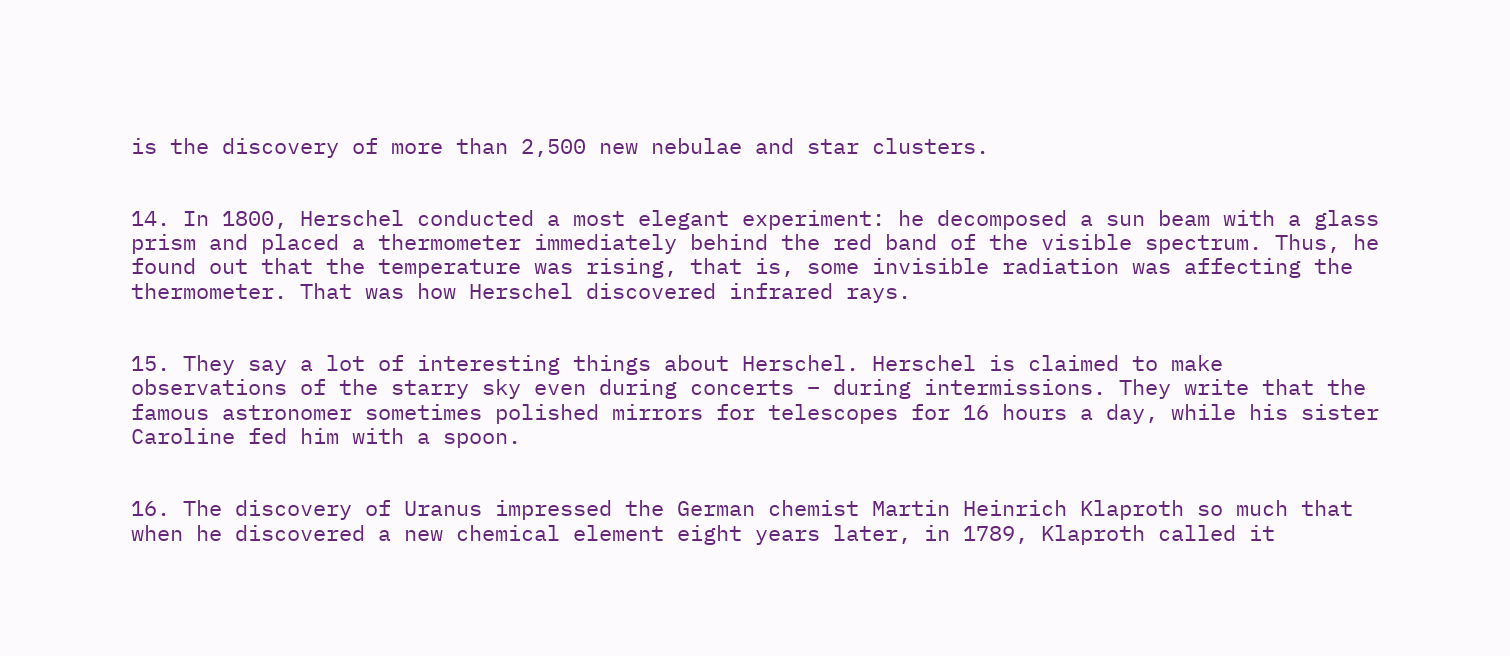is the discovery of more than 2,500 new nebulae and star clusters.


14. In 1800, Herschel conducted a most elegant experiment: he decomposed a sun beam with a glass prism and placed a thermometer immediately behind the red band of the visible spectrum. Thus, he found out that the temperature was rising, that is, some invisible radiation was affecting the thermometer. That was how Herschel discovered infrared rays.


15. They say a lot of interesting things about Herschel. Herschel is claimed to make observations of the starry sky even during concerts – during intermissions. They write that the famous astronomer sometimes polished mirrors for telescopes for 16 hours a day, while his sister Caroline fed him with a spoon.


16. The discovery of Uranus impressed the German chemist Martin Heinrich Klaproth so much that when he discovered a new chemical element eight years later, in 1789, Klaproth called it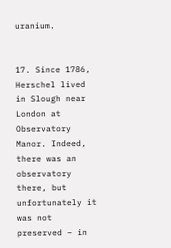uranium.


17. Since 1786, Herschel lived in Slough near London at Observatory Manor. Indeed, there was an observatory there, but unfortunately it was not preserved – in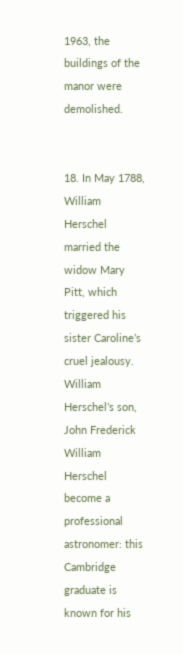1963, the buildings of the manor were demolished.


18. In May 1788, William Herschel married the widow Mary Pitt, which triggered his sister Caroline’s cruel jealousy. William Herschel’s son, John Frederick William Herschel become a professional astronomer: this Cambridge graduate is known for his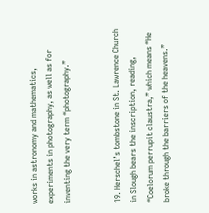works in astronomy and mathematics, experiments in photography, as well as for inventing the very term “photography.”


19. Herschel’s tombstone in St. Lawrence Church in Slough bears the inscription, reading, “Coelorum perrupit claustra,” which means “He broke through the barriers of the heavens.”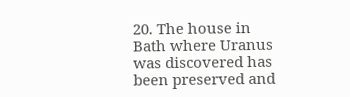20. The house in Bath where Uranus was discovered has been preserved and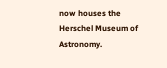now houses the Herschel Museum of Astronomy.